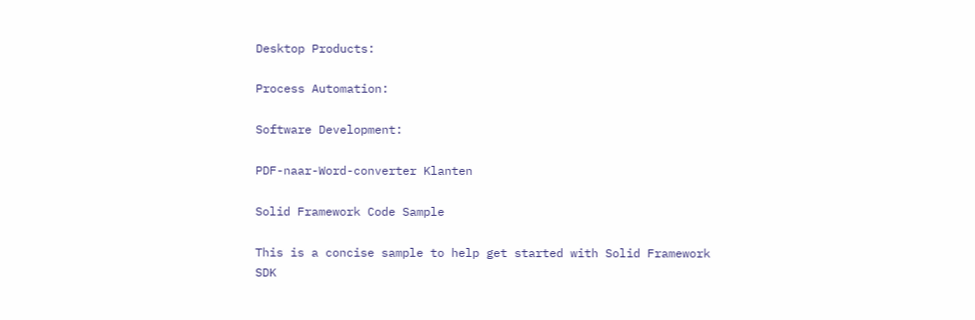Desktop Products:

Process Automation:

Software Development:

PDF-naar-Word-converter Klanten

Solid Framework Code Sample

This is a concise sample to help get started with Solid Framework SDK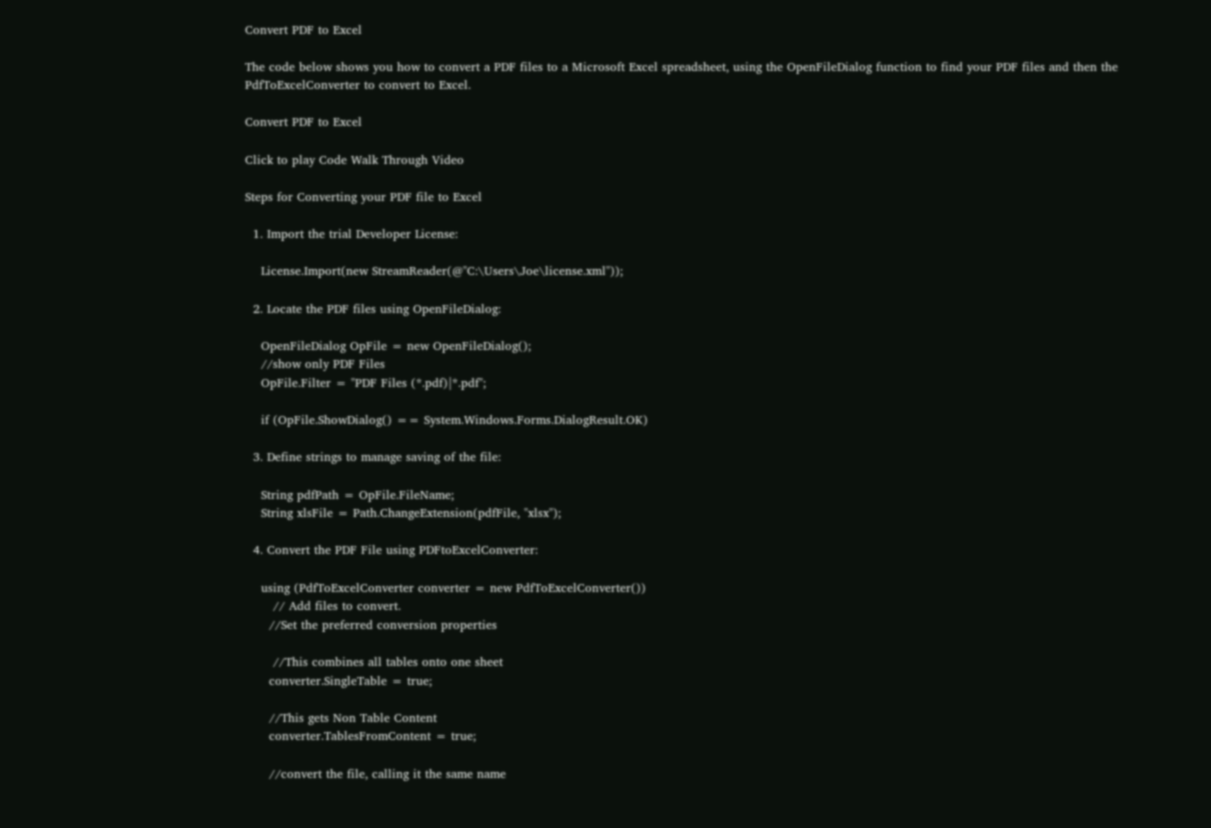Convert PDF to Excel

The code below shows you how to convert a PDF files to a Microsoft Excel spreadsheet, using the OpenFileDialog function to find your PDF files and then the PdfToExcelConverter to convert to Excel.

Convert PDF to Excel

Click to play Code Walk Through Video

Steps for Converting your PDF file to Excel

  1. Import the trial Developer License:

    License.Import(new StreamReader(@"C:\Users\Joe\license.xml"));

  2. Locate the PDF files using OpenFileDialog:

    OpenFileDialog OpFile = new OpenFileDialog();
    //show only PDF Files
    OpFile.Filter = "PDF Files (*.pdf)|*.pdf";

    if (OpFile.ShowDialog() == System.Windows.Forms.DialogResult.OK)

  3. Define strings to manage saving of the file:

    String pdfPath = OpFile.FileName;
    String xlsFile = Path.ChangeExtension(pdfFile, "xlsx");

  4. Convert the PDF File using PDFtoExcelConverter:

    using (PdfToExcelConverter converter = new PdfToExcelConverter())
       // Add files to convert.
      //Set the preferred conversion properties

       //This combines all tables onto one sheet
      converter.SingleTable = true;

      //This gets Non Table Content
      converter.TablesFromContent = true;

      //convert the file, calling it the same name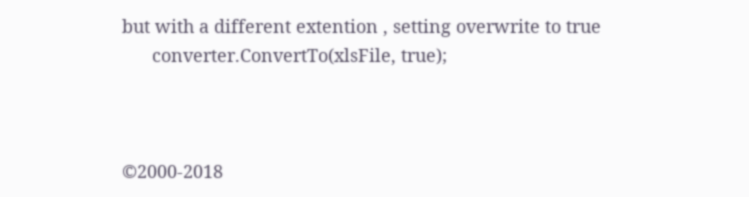but with a different extention , setting overwrite to true
      converter.ConvertTo(xlsFile, true);



©2000-2018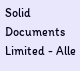Solid Documents Limited - Alle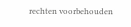rechten voorbehouden